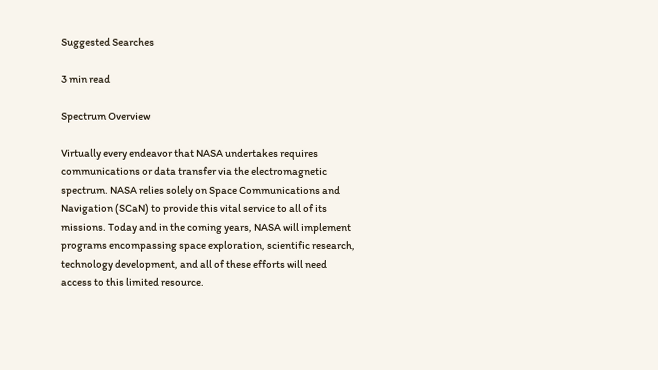Suggested Searches

3 min read

Spectrum Overview

Virtually every endeavor that NASA undertakes requires communications or data transfer via the electromagnetic spectrum. NASA relies solely on Space Communications and Navigation (SCaN) to provide this vital service to all of its missions. Today and in the coming years, NASA will implement programs encompassing space exploration, scientific research, technology development, and all of these efforts will need access to this limited resource.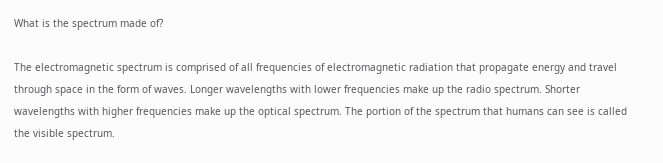What is the spectrum made of?

The electromagnetic spectrum is comprised of all frequencies of electromagnetic radiation that propagate energy and travel through space in the form of waves. Longer wavelengths with lower frequencies make up the radio spectrum. Shorter wavelengths with higher frequencies make up the optical spectrum. The portion of the spectrum that humans can see is called the visible spectrum.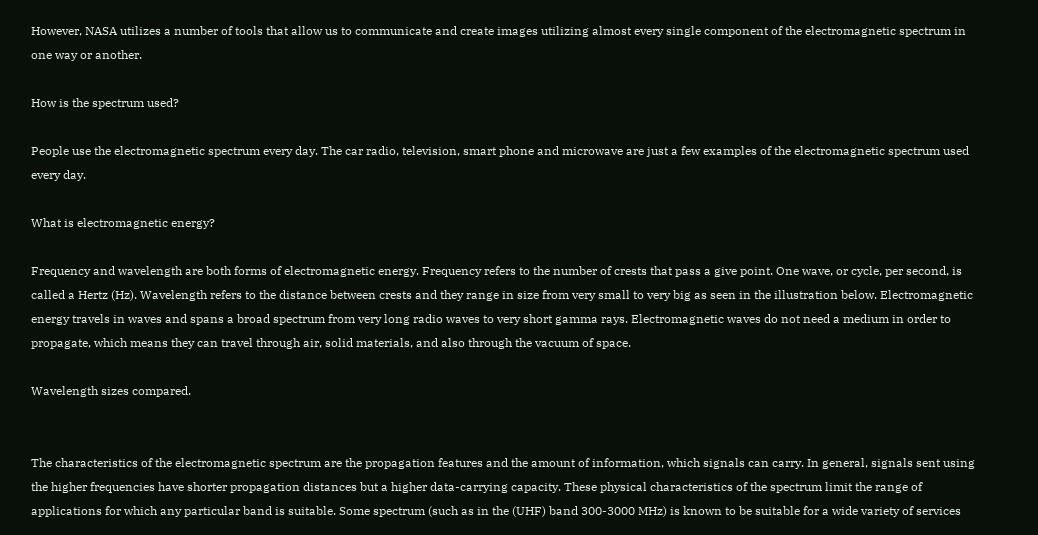However, NASA utilizes a number of tools that allow us to communicate and create images utilizing almost every single component of the electromagnetic spectrum in one way or another.

How is the spectrum used?

People use the electromagnetic spectrum every day. The car radio, television, smart phone and microwave are just a few examples of the electromagnetic spectrum used every day.

What is electromagnetic energy?

Frequency and wavelength are both forms of electromagnetic energy. Frequency refers to the number of crests that pass a give point. One wave, or cycle, per second, is called a Hertz (Hz). Wavelength refers to the distance between crests and they range in size from very small to very big as seen in the illustration below. Electromagnetic energy travels in waves and spans a broad spectrum from very long radio waves to very short gamma rays. Electromagnetic waves do not need a medium in order to propagate, which means they can travel through air, solid materials, and also through the vacuum of space.

Wavelength sizes compared.


The characteristics of the electromagnetic spectrum are the propagation features and the amount of information, which signals can carry. In general, signals sent using the higher frequencies have shorter propagation distances but a higher data-carrying capacity. These physical characteristics of the spectrum limit the range of applications for which any particular band is suitable. Some spectrum (such as in the (UHF) band 300-3000 MHz) is known to be suitable for a wide variety of services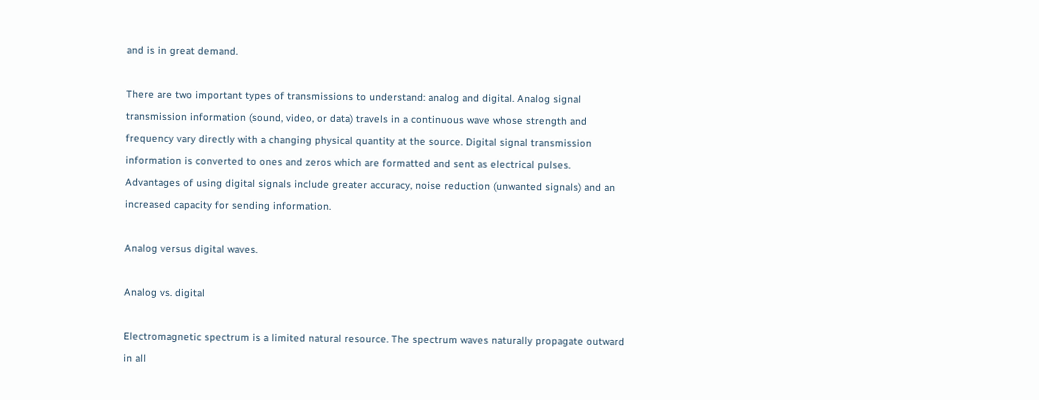and is in great demand.

There are two important types of transmissions to understand: analog and digital. Analog signal transmission information (sound, video, or data) travels in a continuous wave whose strength and frequency vary directly with a changing physical quantity at the source. Digital signal transmission information is converted to ones and zeros which are formatted and sent as electrical pulses. Advantages of using digital signals include greater accuracy, noise reduction (unwanted signals) and an increased capacity for sending information.

Analog versus digital waves.

Analog vs. digital

Electromagnetic spectrum is a limited natural resource. The spectrum waves naturally propagate outward in all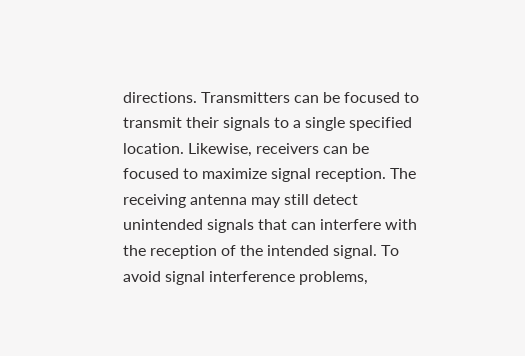directions. Transmitters can be focused to transmit their signals to a single specified location. Likewise, receivers can be focused to maximize signal reception. The receiving antenna may still detect unintended signals that can interfere with the reception of the intended signal. To avoid signal interference problems,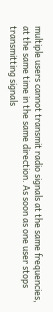multiple users cannot transmit radio signals at the same frequencies, at the same time in the same direction. As soon as one user stops transmitting signals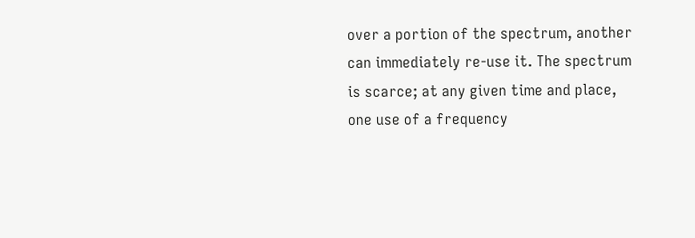over a portion of the spectrum, another can immediately re-use it. The spectrum is scarce; at any given time and place, one use of a frequency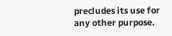precludes its use for any other purpose.